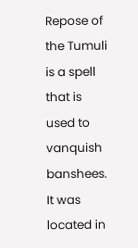Repose of the Tumuli is a spell that is used to vanquish banshees. It was located in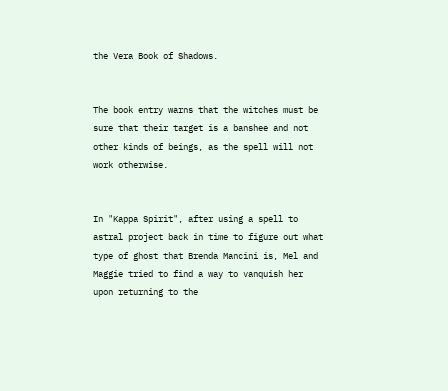the Vera Book of Shadows.


The book entry warns that the witches must be sure that their target is a banshee and not other kinds of beings, as the spell will not work otherwise.


In "Kappa Spirit", after using a spell to astral project back in time to figure out what type of ghost that Brenda Mancini is, Mel and Maggie tried to find a way to vanquish her upon returning to the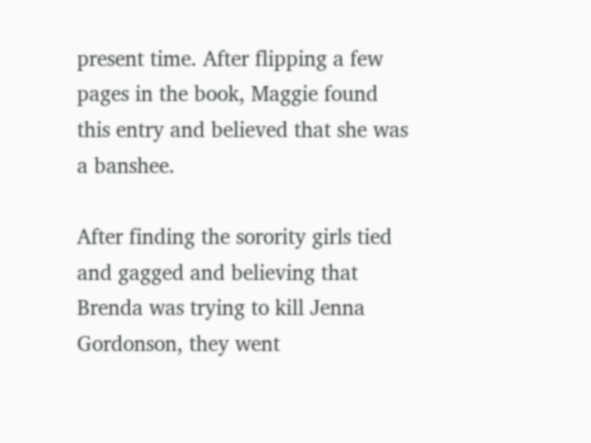present time. After flipping a few pages in the book, Maggie found this entry and believed that she was a banshee.

After finding the sorority girls tied and gagged and believing that Brenda was trying to kill Jenna Gordonson, they went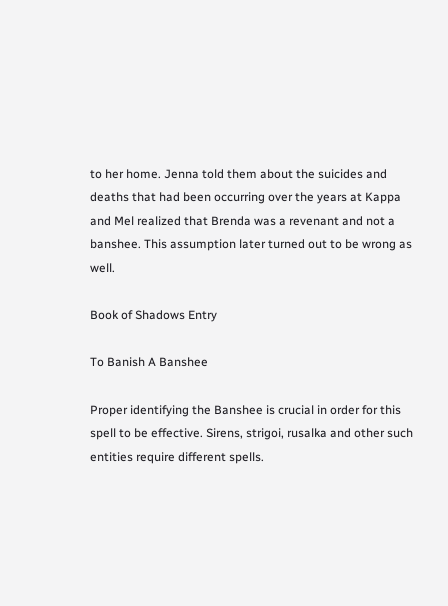to her home. Jenna told them about the suicides and deaths that had been occurring over the years at Kappa and Mel realized that Brenda was a revenant and not a banshee. This assumption later turned out to be wrong as well.

Book of Shadows Entry

To Banish A Banshee

Proper identifying the Banshee is crucial in order for this spell to be effective. Sirens, strigoi, rusalka and other such entities require different spells.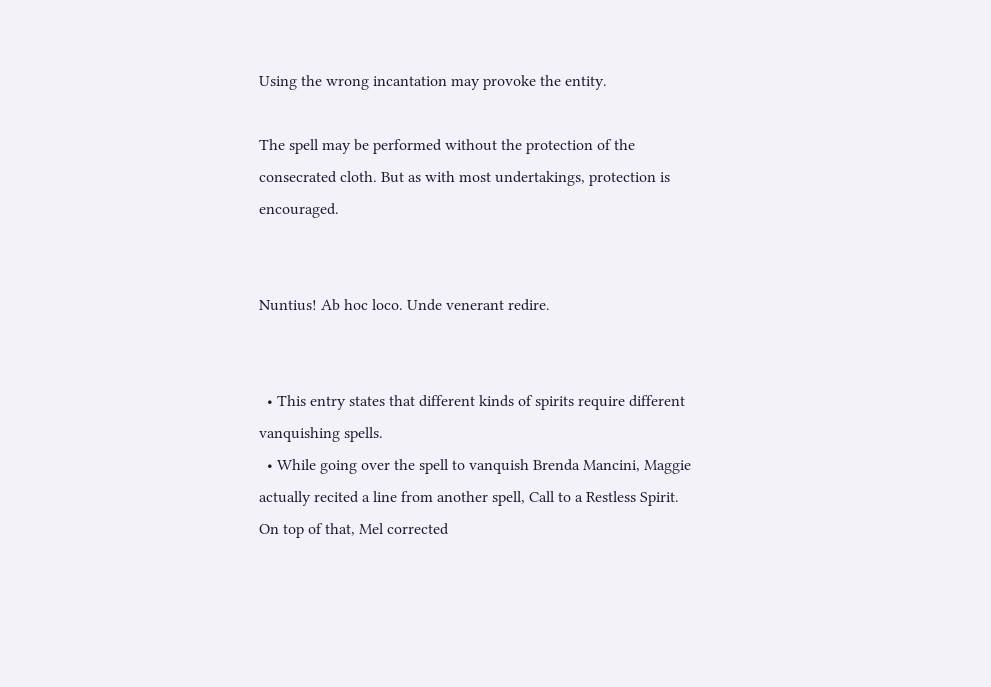Using the wrong incantation may provoke the entity.

The spell may be performed without the protection of the consecrated cloth. But as with most undertakings, protection is encouraged.


Nuntius! Ab hoc loco. Unde venerant redire.


  • This entry states that different kinds of spirits require different vanquishing spells.
  • While going over the spell to vanquish Brenda Mancini, Maggie actually recited a line from another spell, Call to a Restless Spirit. On top of that, Mel corrected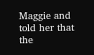Maggie and told her that the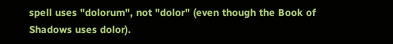spell uses "dolorum", not "dolor" (even though the Book of Shadows uses dolor).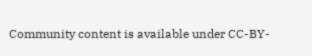Community content is available under CC-BY-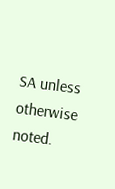SA unless otherwise noted.